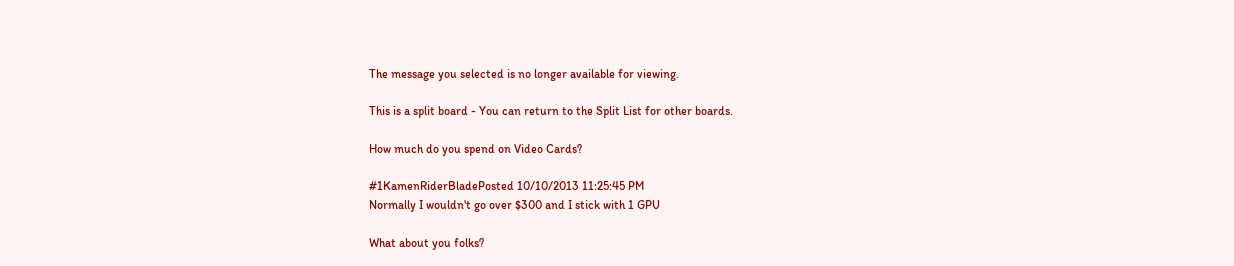The message you selected is no longer available for viewing.

This is a split board - You can return to the Split List for other boards.

How much do you spend on Video Cards?

#1KamenRiderBladePosted 10/10/2013 11:25:45 PM
Normally I wouldn't go over $300 and I stick with 1 GPU

What about you folks?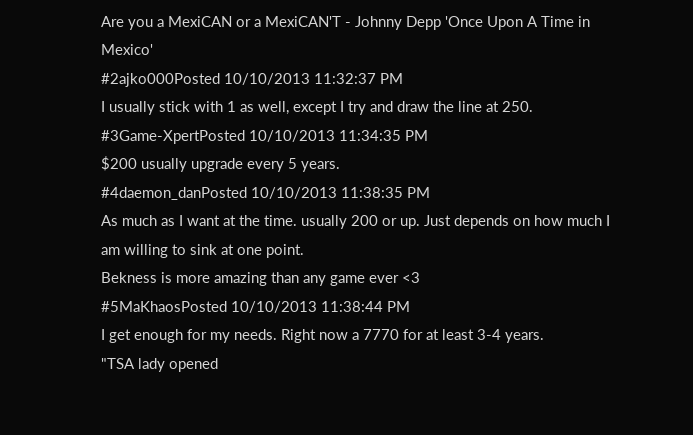Are you a MexiCAN or a MexiCAN'T - Johnny Depp 'Once Upon A Time in Mexico'
#2ajko000Posted 10/10/2013 11:32:37 PM
I usually stick with 1 as well, except I try and draw the line at 250.
#3Game-XpertPosted 10/10/2013 11:34:35 PM
$200 usually upgrade every 5 years.
#4daemon_danPosted 10/10/2013 11:38:35 PM
As much as I want at the time. usually 200 or up. Just depends on how much I am willing to sink at one point.
Bekness is more amazing than any game ever <3
#5MaKhaosPosted 10/10/2013 11:38:44 PM
I get enough for my needs. Right now a 7770 for at least 3-4 years.
"TSA lady opened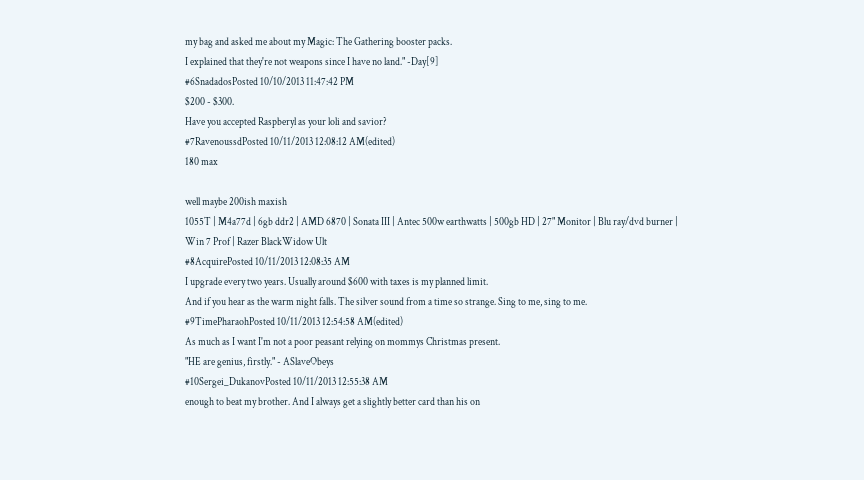my bag and asked me about my Magic: The Gathering booster packs.
I explained that they're not weapons since I have no land." -Day[9]
#6SnadadosPosted 10/10/2013 11:47:42 PM
$200 - $300.
Have you accepted Raspberyl as your loli and savior?
#7RavenoussdPosted 10/11/2013 12:08:12 AM(edited)
180 max

well maybe 200ish maxish
1055T | M4a77d | 6gb ddr2 | AMD 6870 | Sonata III | Antec 500w earthwatts | 500gb HD | 27" Monitor | Blu ray/dvd burner | Win 7 Prof | Razer BlackWidow Ult
#8AcquirePosted 10/11/2013 12:08:35 AM
I upgrade every two years. Usually around $600 with taxes is my planned limit.
And if you hear as the warm night falls. The silver sound from a time so strange. Sing to me, sing to me.
#9TimePharaohPosted 10/11/2013 12:54:58 AM(edited)
As much as I want I'm not a poor peasant relying on mommys Christmas present.
"HE are genius, firstly." - ASlaveObeys
#10Sergei_DukanovPosted 10/11/2013 12:55:38 AM
enough to beat my brother. And I always get a slightly better card than his on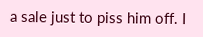a sale just to piss him off. I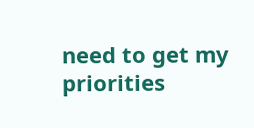need to get my priorities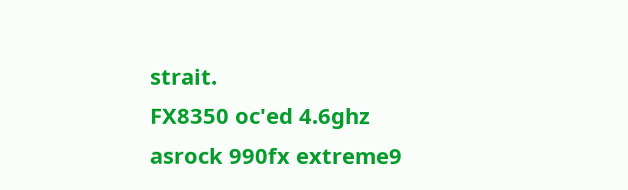strait.
FX8350 oc'ed 4.6ghz asrock 990fx extreme9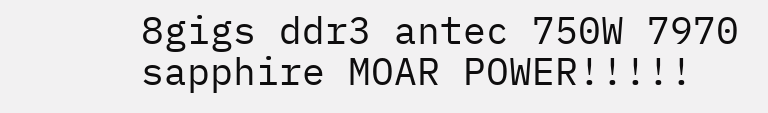8gigs ddr3 antec 750W 7970 sapphire MOAR POWER!!!!!